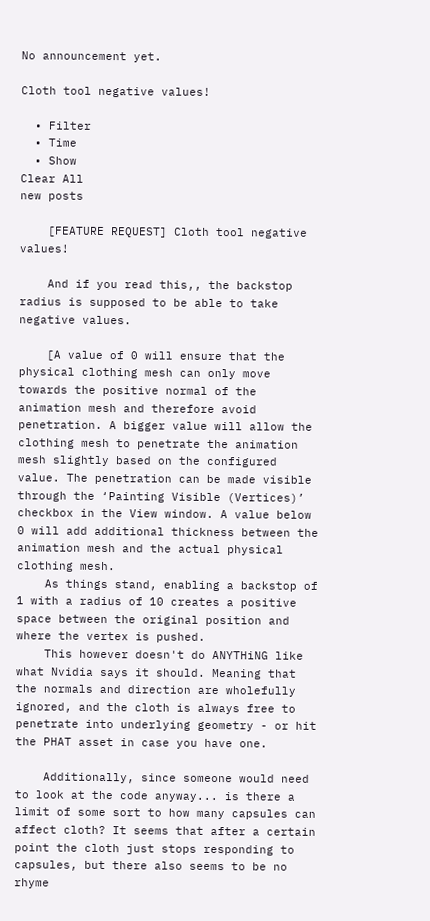No announcement yet.

Cloth tool negative values!

  • Filter
  • Time
  • Show
Clear All
new posts

    [FEATURE REQUEST] Cloth tool negative values!

    And if you read this,, the backstop radius is supposed to be able to take negative values.

    [A value of 0 will ensure that the physical clothing mesh can only move towards the positive normal of the animation mesh and therefore avoid penetration. A bigger value will allow the clothing mesh to penetrate the animation mesh slightly based on the configured value. The penetration can be made visible through the ‘Painting Visible (Vertices)’ checkbox in the View window. A value below 0 will add additional thickness between the animation mesh and the actual physical clothing mesh.
    As things stand, enabling a backstop of 1 with a radius of 10 creates a positive space between the original position and where the vertex is pushed.
    This however doesn't do ANYTHiNG like what Nvidia says it should. Meaning that the normals and direction are wholefully ignored, and the cloth is always free to penetrate into underlying geometry - or hit the PHAT asset in case you have one.

    Additionally, since someone would need to look at the code anyway... is there a limit of some sort to how many capsules can affect cloth? It seems that after a certain point the cloth just stops responding to capsules, but there also seems to be no rhyme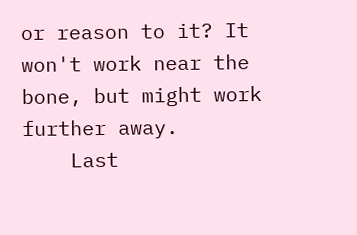or reason to it? It won't work near the bone, but might work further away.
    Last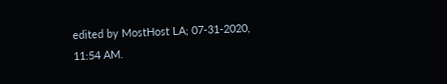edited by MostHost LA; 07-31-2020, 11:54 AM.